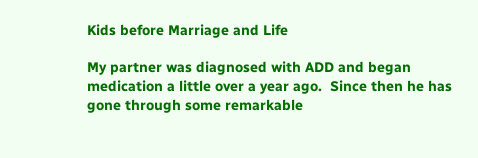Kids before Marriage and Life

My partner was diagnosed with ADD and began medication a little over a year ago.  Since then he has gone through some remarkable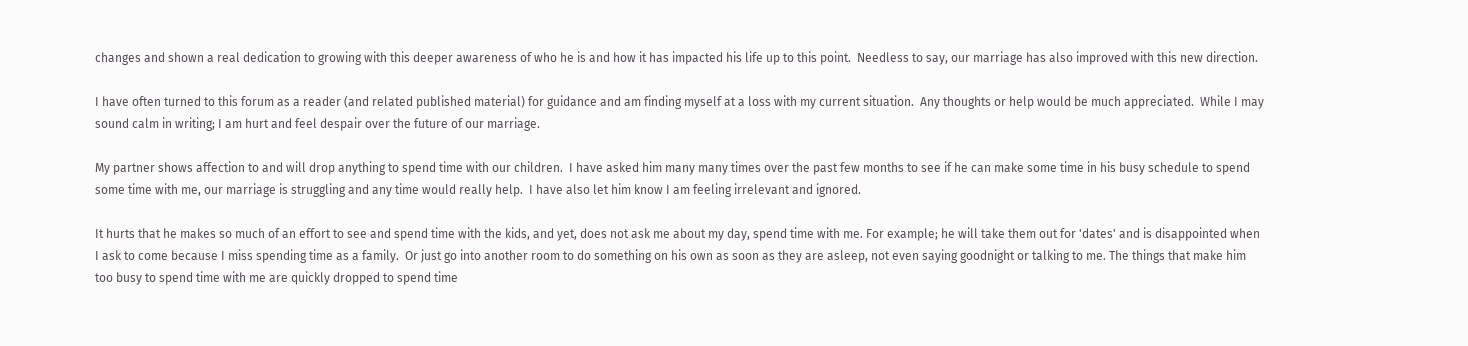changes and shown a real dedication to growing with this deeper awareness of who he is and how it has impacted his life up to this point.  Needless to say, our marriage has also improved with this new direction.

I have often turned to this forum as a reader (and related published material) for guidance and am finding myself at a loss with my current situation.  Any thoughts or help would be much appreciated.  While I may sound calm in writing; I am hurt and feel despair over the future of our marriage.

My partner shows affection to and will drop anything to spend time with our children.  I have asked him many many times over the past few months to see if he can make some time in his busy schedule to spend some time with me, our marriage is struggling and any time would really help.  I have also let him know I am feeling irrelevant and ignored.

It hurts that he makes so much of an effort to see and spend time with the kids, and yet, does not ask me about my day, spend time with me. For example; he will take them out for 'dates' and is disappointed when I ask to come because I miss spending time as a family.  Or just go into another room to do something on his own as soon as they are asleep, not even saying goodnight or talking to me. The things that make him too busy to spend time with me are quickly dropped to spend time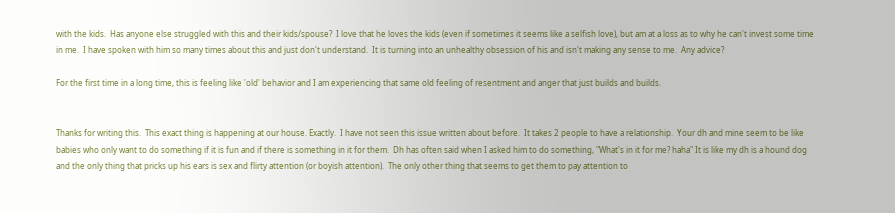with the kids.  Has anyone else struggled with this and their kids/spouse?  I love that he loves the kids (even if sometimes it seems like a selfish love), but am at a loss as to why he can't invest some time in me.  I have spoken with him so many times about this and just don't understand.  It is turning into an unhealthy obsession of his and isn't making any sense to me.  Any advice?

For the first time in a long time, this is feeling like 'old' behavior and I am experiencing that same old feeling of resentment and anger that just builds and builds.


Thanks for writing this.  This exact thing is happening at our house. Exactly.  I have not seen this issue written about before.  It takes 2 people to have a relationship.  Your dh and mine seem to be like babies who only want to do something if it is fun and if there is something in it for them.  Dh has often said when I asked him to do something, "What's in it for me? haha" It is like my dh is a hound dog and the only thing that pricks up his ears is sex and flirty attention (or boyish attention).  The only other thing that seems to get them to pay attention to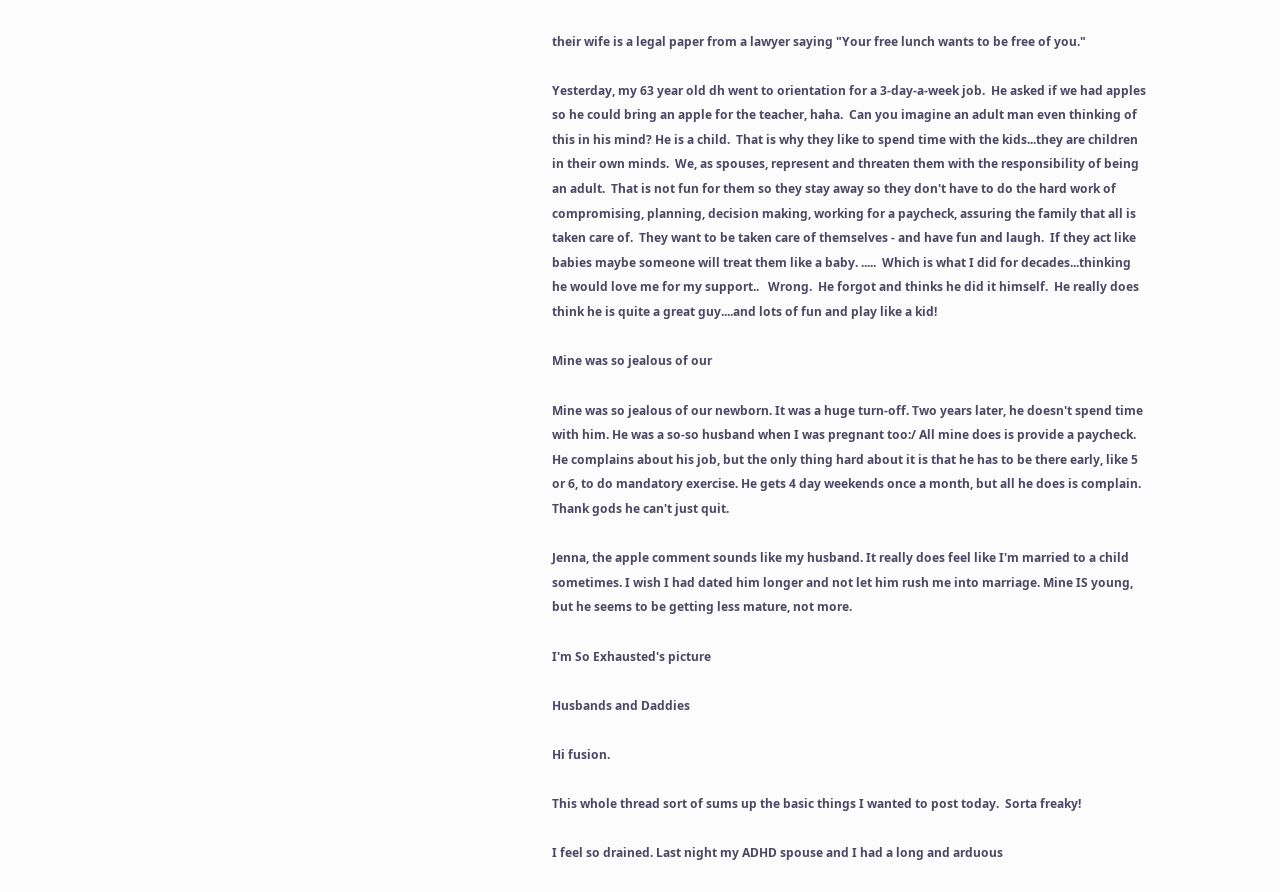their wife is a legal paper from a lawyer saying "Your free lunch wants to be free of you."

Yesterday, my 63 year old dh went to orientation for a 3-day-a-week job.  He asked if we had apples so he could bring an apple for the teacher, haha.  Can you imagine an adult man even thinking of this in his mind? He is a child.  That is why they like to spend time with the kids...they are children in their own minds.  We, as spouses, represent and threaten them with the responsibility of being an adult.  That is not fun for them so they stay away so they don't have to do the hard work of compromising, planning, decision making, working for a paycheck, assuring the family that all is taken care of.  They want to be taken care of themselves - and have fun and laugh.  If they act like babies maybe someone will treat them like a baby. .....  Which is what I did for decades...thinking he would love me for my support..   Wrong.  He forgot and thinks he did it himself.  He really does think he is quite a great guy....and lots of fun and play like a kid!

Mine was so jealous of our

Mine was so jealous of our newborn. It was a huge turn-off. Two years later, he doesn't spend time with him. He was a so-so husband when I was pregnant too:/ All mine does is provide a paycheck. He complains about his job, but the only thing hard about it is that he has to be there early, like 5 or 6, to do mandatory exercise. He gets 4 day weekends once a month, but all he does is complain. Thank gods he can't just quit.

Jenna, the apple comment sounds like my husband. It really does feel like I'm married to a child sometimes. I wish I had dated him longer and not let him rush me into marriage. Mine IS young, but he seems to be getting less mature, not more.

I'm So Exhausted's picture

Husbands and Daddies

Hi fusion.

This whole thread sort of sums up the basic things I wanted to post today.  Sorta freaky!

I feel so drained. Last night my ADHD spouse and I had a long and arduous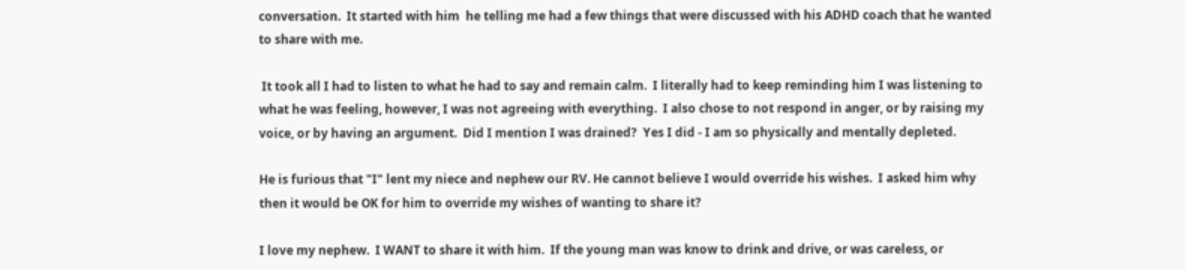conversation.  It started with him  he telling me had a few things that were discussed with his ADHD coach that he wanted to share with me.

 It took all I had to listen to what he had to say and remain calm.  I literally had to keep reminding him I was listening to what he was feeling, however, I was not agreeing with everything.  I also chose to not respond in anger, or by raising my voice, or by having an argument.  Did I mention I was drained?  Yes I did - I am so physically and mentally depleted.

He is furious that "I" lent my niece and nephew our RV. He cannot believe I would override his wishes.  I asked him why then it would be OK for him to override my wishes of wanting to share it?

I love my nephew.  I WANT to share it with him.  If the young man was know to drink and drive, or was careless, or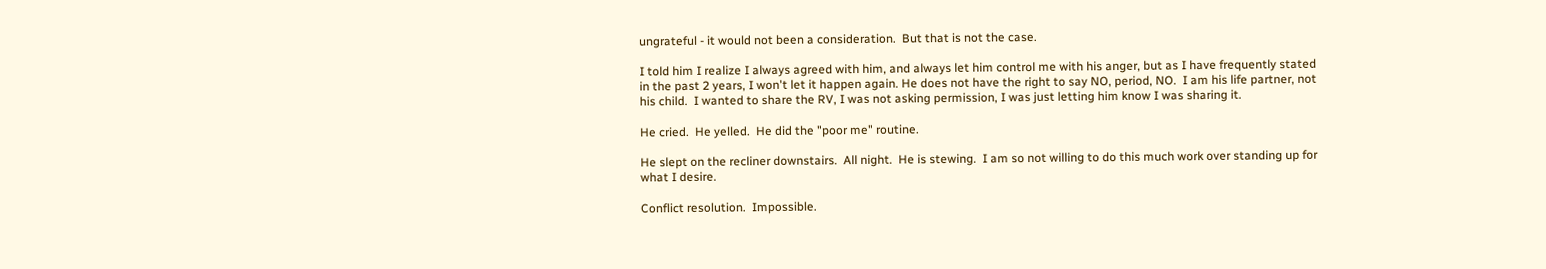ungrateful - it would not been a consideration.  But that is not the case.

I told him I realize I always agreed with him, and always let him control me with his anger, but as I have frequently stated in the past 2 years, I won't let it happen again. He does not have the right to say NO, period, NO.  I am his life partner, not his child.  I wanted to share the RV, I was not asking permission, I was just letting him know I was sharing it.

He cried.  He yelled.  He did the "poor me" routine.

He slept on the recliner downstairs.  All night.  He is stewing.  I am so not willing to do this much work over standing up for what I desire.

Conflict resolution.  Impossible.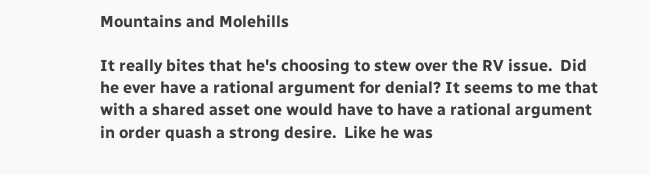Mountains and Molehills

It really bites that he's choosing to stew over the RV issue.  Did he ever have a rational argument for denial? It seems to me that with a shared asset one would have to have a rational argument in order quash a strong desire.  Like he was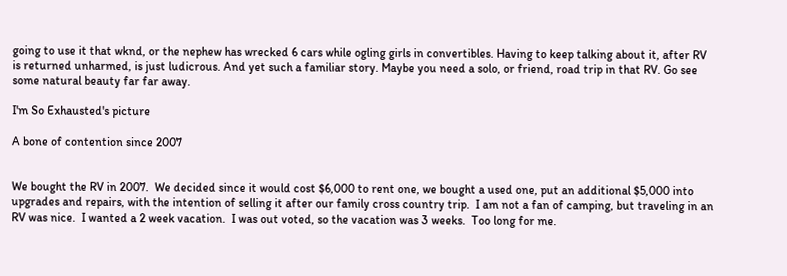going to use it that wknd, or the nephew has wrecked 6 cars while ogling girls in convertibles. Having to keep talking about it, after RV is returned unharmed, is just ludicrous. And yet such a familiar story. Maybe you need a solo, or friend, road trip in that RV. Go see some natural beauty far far away.

I'm So Exhausted's picture

A bone of contention since 2007


We bought the RV in 2007.  We decided since it would cost $6,000 to rent one, we bought a used one, put an additional $5,000 into upgrades and repairs, with the intention of selling it after our family cross country trip.  I am not a fan of camping, but traveling in an RV was nice.  I wanted a 2 week vacation.  I was out voted, so the vacation was 3 weeks.  Too long for me.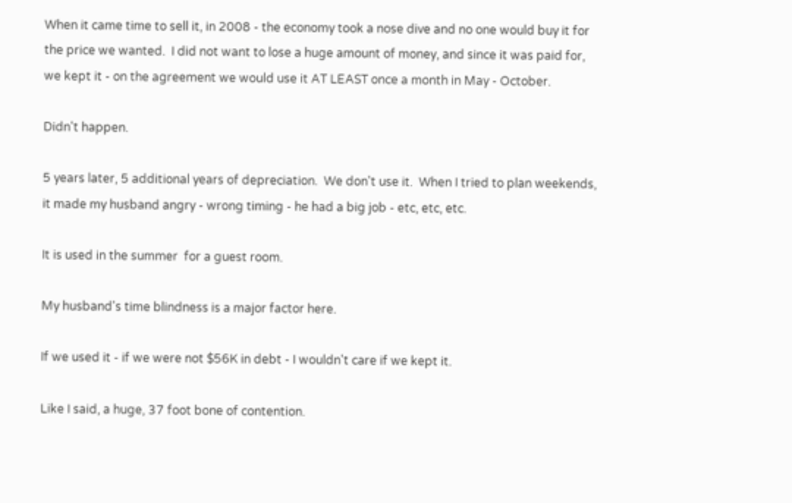When it came time to sell it, in 2008 - the economy took a nose dive and no one would buy it for the price we wanted.  I did not want to lose a huge amount of money, and since it was paid for, we kept it - on the agreement we would use it AT LEAST once a month in May - October.

Didn't happen.

5 years later, 5 additional years of depreciation.  We don't use it.  When I tried to plan weekends, it made my husband angry - wrong timing - he had a big job - etc, etc, etc.

It is used in the summer  for a guest room.

My husband's time blindness is a major factor here.

If we used it - if we were not $56K in debt - I wouldn't care if we kept it.

Like I said, a huge, 37 foot bone of contention.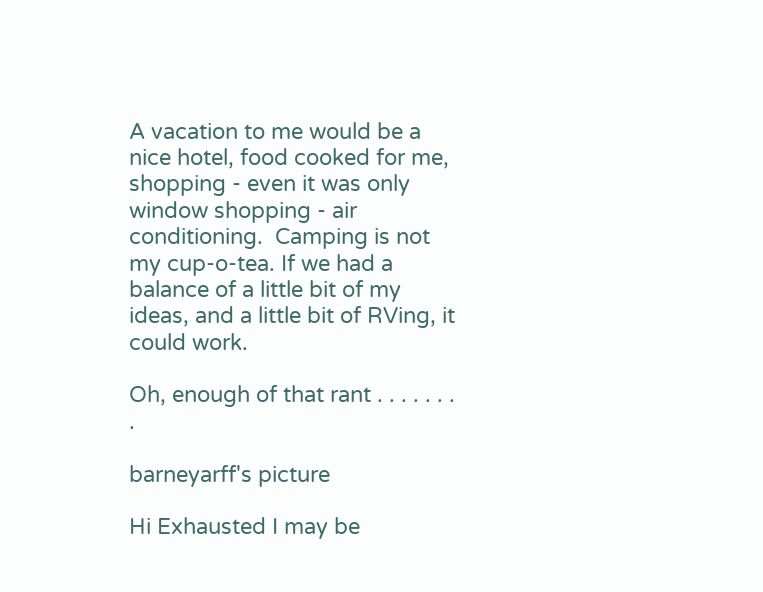A vacation to me would be a nice hotel, food cooked for me, shopping - even it was only window shopping - air conditioning.  Camping is not my cup-o-tea. If we had a balance of a little bit of my ideas, and a little bit of RVing, it could work.

Oh, enough of that rant . . . . . . . .

barneyarff's picture

Hi Exhausted I may be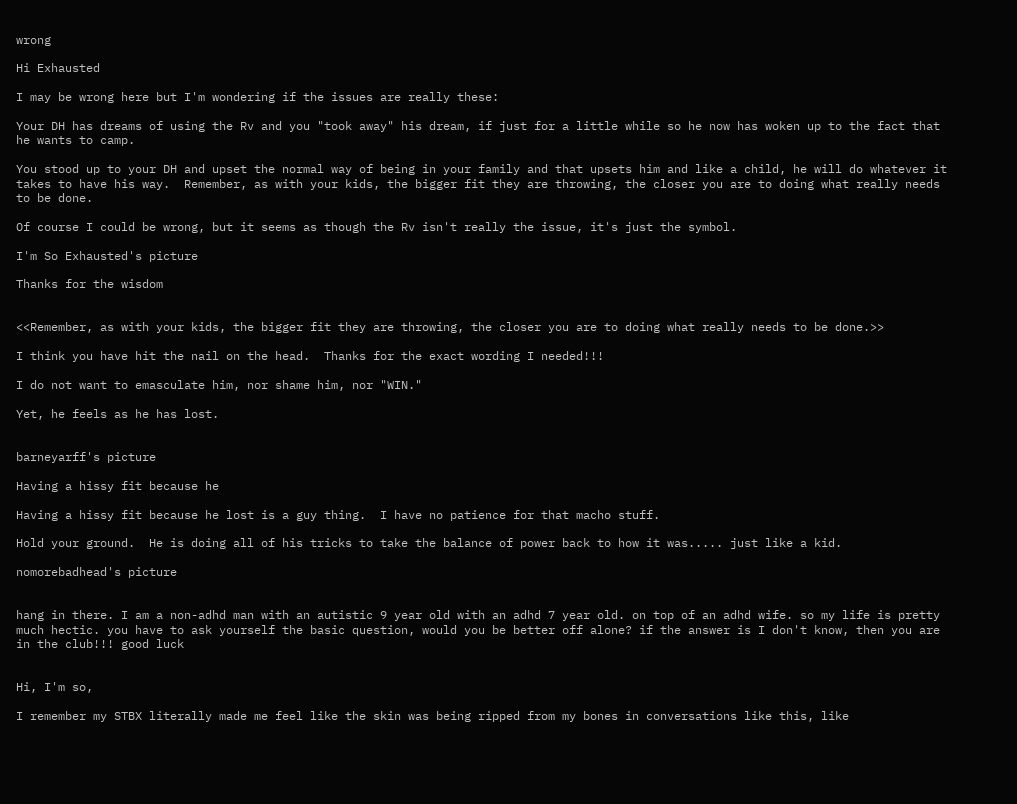wrong

Hi Exhausted

I may be wrong here but I'm wondering if the issues are really these:

Your DH has dreams of using the Rv and you "took away" his dream, if just for a little while so he now has woken up to the fact that he wants to camp.

You stood up to your DH and upset the normal way of being in your family and that upsets him and like a child, he will do whatever it takes to have his way.  Remember, as with your kids, the bigger fit they are throwing, the closer you are to doing what really needs to be done.

Of course I could be wrong, but it seems as though the Rv isn't really the issue, it's just the symbol.

I'm So Exhausted's picture

Thanks for the wisdom


<<Remember, as with your kids, the bigger fit they are throwing, the closer you are to doing what really needs to be done.>>

I think you have hit the nail on the head.  Thanks for the exact wording I needed!!!

I do not want to emasculate him, nor shame him, nor "WIN."

Yet, he feels as he has lost.


barneyarff's picture

Having a hissy fit because he

Having a hissy fit because he lost is a guy thing.  I have no patience for that macho stuff.

Hold your ground.  He is doing all of his tricks to take the balance of power back to how it was..... just like a kid.

nomorebadhead's picture


hang in there. I am a non-adhd man with an autistic 9 year old with an adhd 7 year old. on top of an adhd wife. so my life is pretty much hectic. you have to ask yourself the basic question, would you be better off alone? if the answer is I don't know, then you are in the club!!! good luck


Hi, I'm so,

I remember my STBX literally made me feel like the skin was being ripped from my bones in conversations like this, like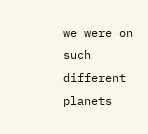we were on such different planets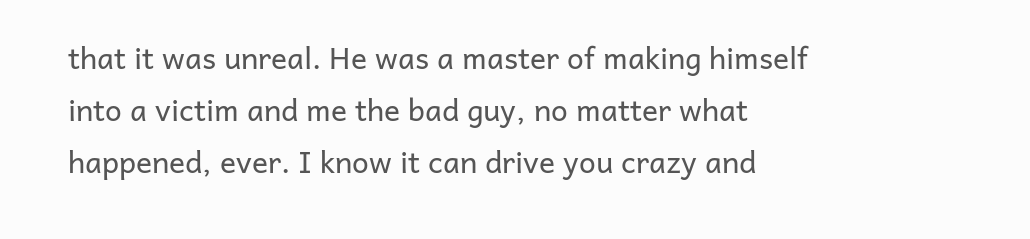that it was unreal. He was a master of making himself into a victim and me the bad guy, no matter what happened, ever. I know it can drive you crazy and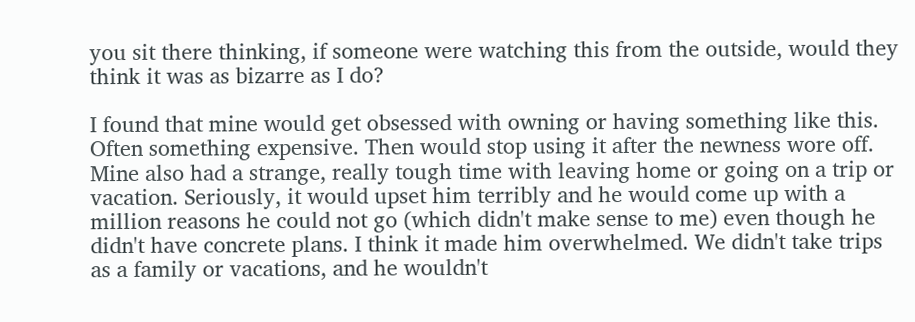you sit there thinking, if someone were watching this from the outside, would they think it was as bizarre as I do?

I found that mine would get obsessed with owning or having something like this. Often something expensive. Then would stop using it after the newness wore off. Mine also had a strange, really tough time with leaving home or going on a trip or vacation. Seriously, it would upset him terribly and he would come up with a million reasons he could not go (which didn't make sense to me) even though he didn't have concrete plans. I think it made him overwhelmed. We didn't take trips as a family or vacations, and he wouldn't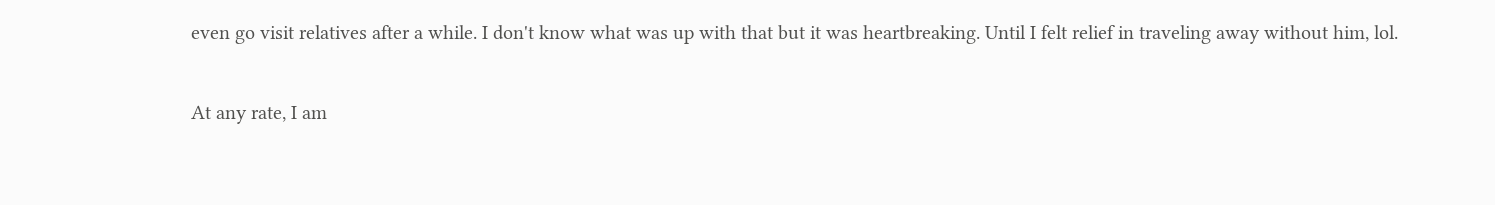even go visit relatives after a while. I don't know what was up with that but it was heartbreaking. Until I felt relief in traveling away without him, lol.

At any rate, I am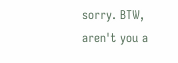sorry. BTW, aren't you a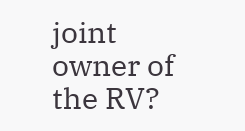joint owner of the RV?